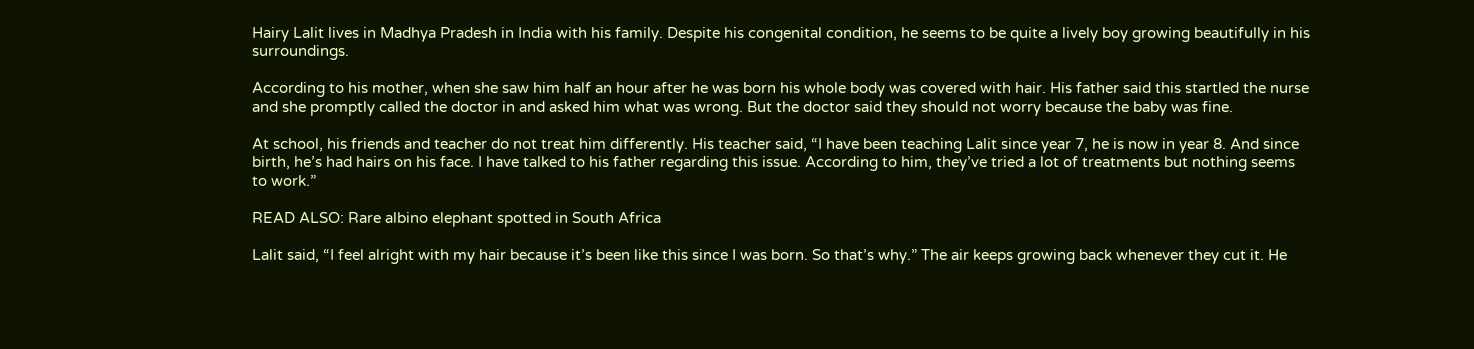Hairy Lalit lives in Madhya Pradesh in India with his family. Despite his congenital condition, he seems to be quite a lively boy growing beautifully in his surroundings.

According to his mother, when she saw him half an hour after he was born his whole body was covered with hair. His father said this startled the nurse and she promptly called the doctor in and asked him what was wrong. But the doctor said they should not worry because the baby was fine.

At school, his friends and teacher do not treat him differently. His teacher said, “I have been teaching Lalit since year 7, he is now in year 8. And since birth, he’s had hairs on his face. I have talked to his father regarding this issue. According to him, they’ve tried a lot of treatments but nothing seems to work.”

READ ALSO: Rare albino elephant spotted in South Africa

Lalit said, “I feel alright with my hair because it’s been like this since I was born. So that’s why.” The air keeps growing back whenever they cut it. He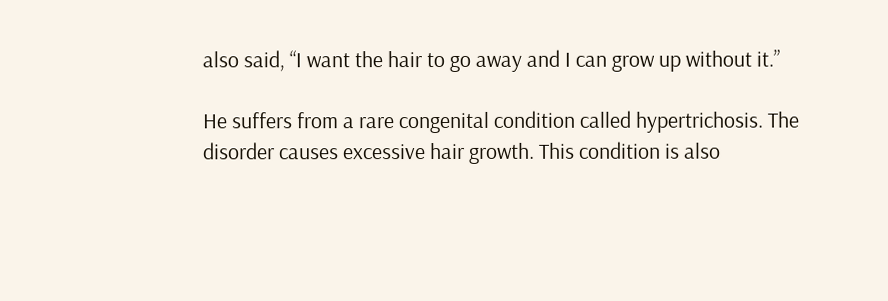also said, “I want the hair to go away and I can grow up without it.”

He suffers from a rare congenital condition called hypertrichosis. The disorder causes excessive hair growth. This condition is also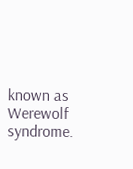known as Werewolf syndrome.